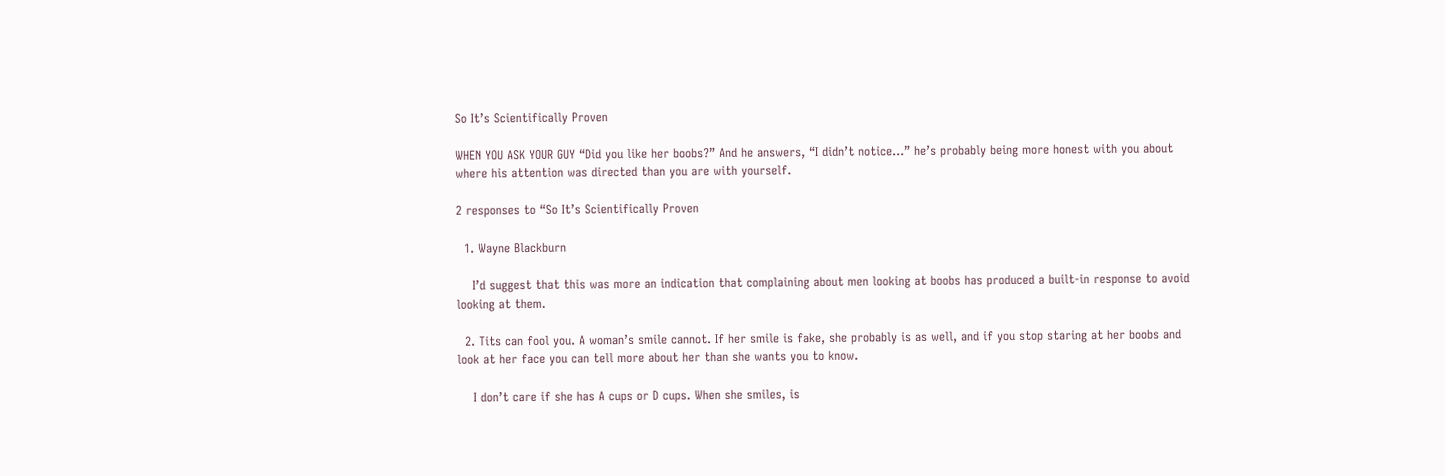So It’s Scientifically Proven

WHEN YOU ASK YOUR GUY “Did you like her boobs?” And he answers, “I didn’t notice…” he’s probably being more honest with you about where his attention was directed than you are with yourself.

2 responses to “So It’s Scientifically Proven

  1. Wayne Blackburn

    I’d suggest that this was more an indication that complaining about men looking at boobs has produced a built-in response to avoid looking at them.

  2. Tits can fool you. A woman’s smile cannot. If her smile is fake, she probably is as well, and if you stop staring at her boobs and look at her face you can tell more about her than she wants you to know.

    I don’t care if she has A cups or D cups. When she smiles, is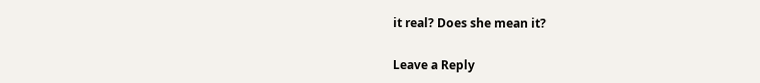it real? Does she mean it?

Leave a Reply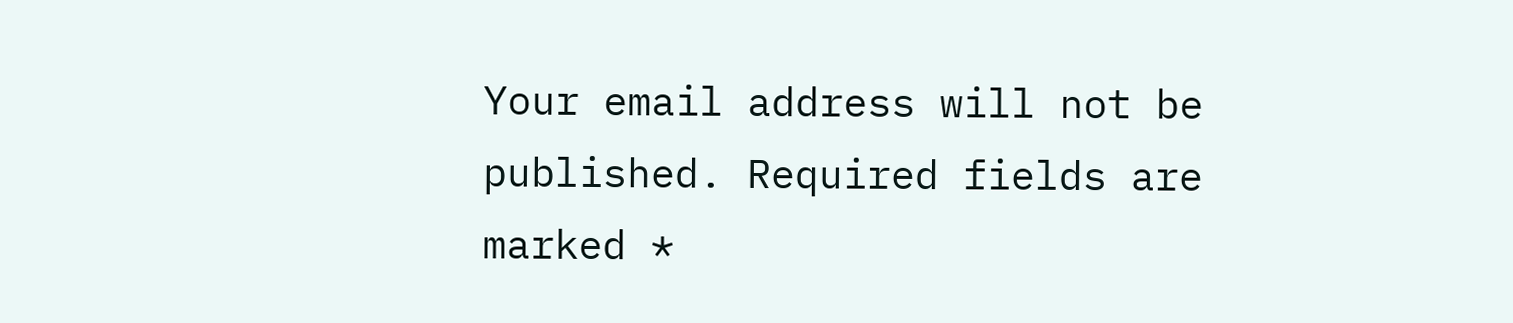Your email address will not be published. Required fields are marked *